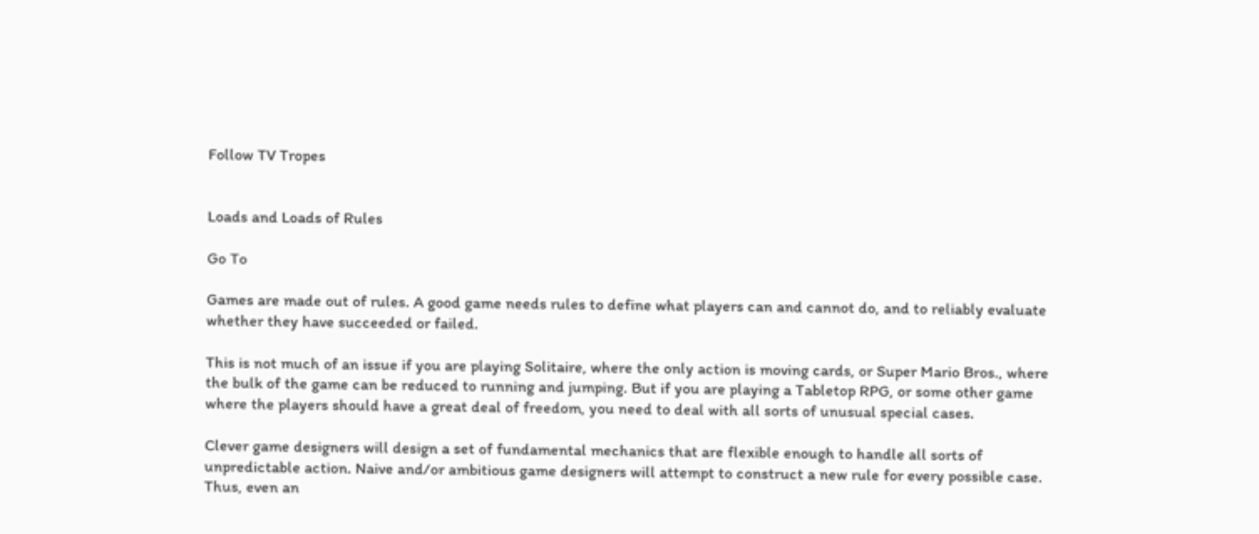Follow TV Tropes


Loads and Loads of Rules

Go To

Games are made out of rules. A good game needs rules to define what players can and cannot do, and to reliably evaluate whether they have succeeded or failed.

This is not much of an issue if you are playing Solitaire, where the only action is moving cards, or Super Mario Bros., where the bulk of the game can be reduced to running and jumping. But if you are playing a Tabletop RPG, or some other game where the players should have a great deal of freedom, you need to deal with all sorts of unusual special cases.

Clever game designers will design a set of fundamental mechanics that are flexible enough to handle all sorts of unpredictable action. Naive and/or ambitious game designers will attempt to construct a new rule for every possible case. Thus, even an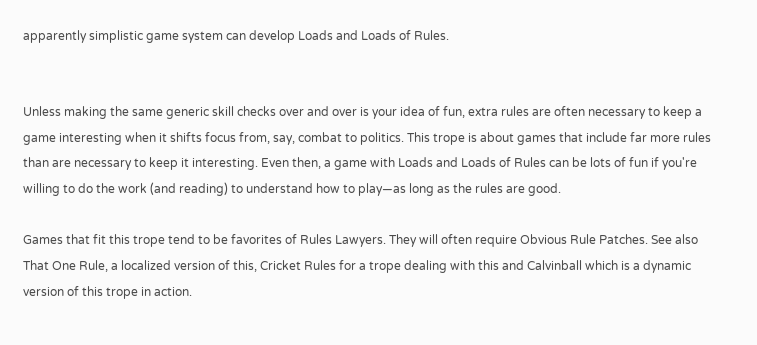apparently simplistic game system can develop Loads and Loads of Rules.


Unless making the same generic skill checks over and over is your idea of fun, extra rules are often necessary to keep a game interesting when it shifts focus from, say, combat to politics. This trope is about games that include far more rules than are necessary to keep it interesting. Even then, a game with Loads and Loads of Rules can be lots of fun if you're willing to do the work (and reading) to understand how to play—as long as the rules are good.

Games that fit this trope tend to be favorites of Rules Lawyers. They will often require Obvious Rule Patches. See also That One Rule, a localized version of this, Cricket Rules for a trope dealing with this and Calvinball which is a dynamic version of this trope in action.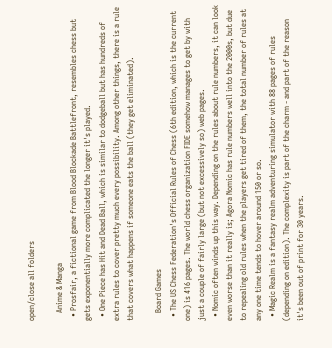open/close all folders

    Anime & Manga
  • Prosfair, a fictional game from Blood Blockade Battlefront, resembles chess but gets exponentially more complicated the longer it's played.
  • One Piece has Hit and Dead Ball, which is similar to dodgeball but has hundreds of extra rules to cover pretty much every possibility. Among other things, there is a rule that covers what happens if someone eats the ball (they get eliminated).

    Board Games
  • The US Chess Federation's Official Rules of Chess (6th edition, which is the current one) is 416 pages. The world chess organization FIDE somehow manages to get by with just a couple of fairly large (but not excessively so) web pages.
  • Nomic often winds up this way. Depending on the rules about rule numbers, it can look even worse than it really is; Agora Nomic has rule numbers well into the 2000s, but due to repealing old rules when the players get tired of them, the total number of rules at any one time tends to hover around 150 or so.
  • Magic Realm is a fantasy realm adventuring simulator with 88 pages of rules (depending on edition). The complexity is part of the charm - and part of the reason it's been out of print for 30 years.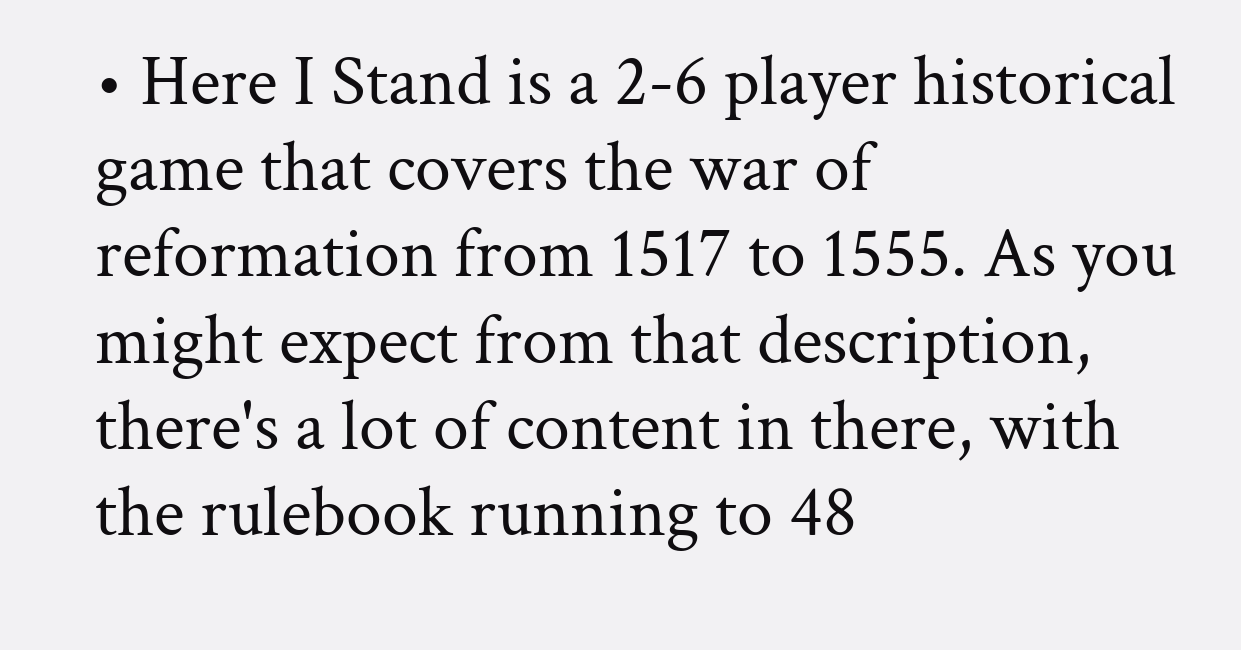• Here I Stand is a 2-6 player historical game that covers the war of reformation from 1517 to 1555. As you might expect from that description, there's a lot of content in there, with the rulebook running to 48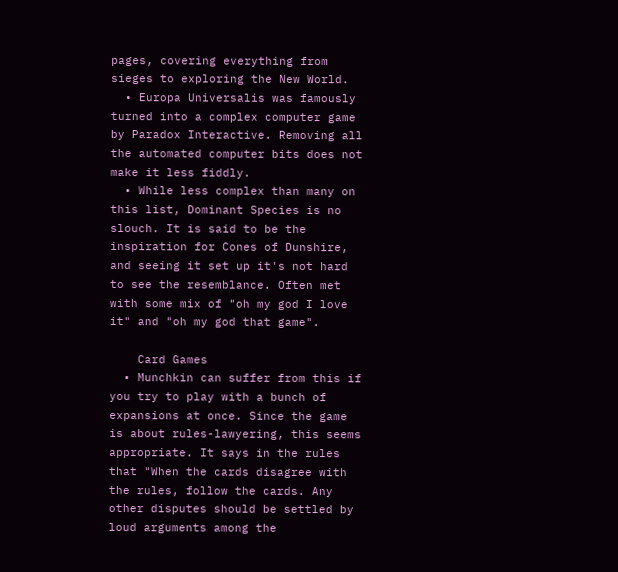pages, covering everything from sieges to exploring the New World.
  • Europa Universalis was famously turned into a complex computer game by Paradox Interactive. Removing all the automated computer bits does not make it less fiddly.
  • While less complex than many on this list, Dominant Species is no slouch. It is said to be the inspiration for Cones of Dunshire, and seeing it set up it's not hard to see the resemblance. Often met with some mix of "oh my god I love it" and "oh my god that game".

    Card Games
  • Munchkin can suffer from this if you try to play with a bunch of expansions at once. Since the game is about rules-lawyering, this seems appropriate. It says in the rules that "When the cards disagree with the rules, follow the cards. Any other disputes should be settled by loud arguments among the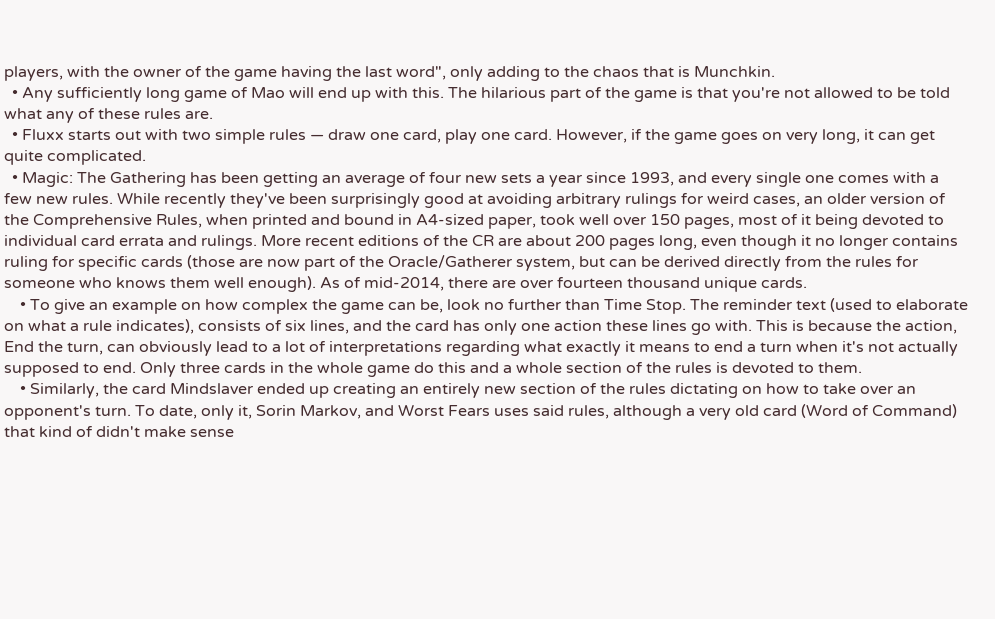players, with the owner of the game having the last word", only adding to the chaos that is Munchkin.
  • Any sufficiently long game of Mao will end up with this. The hilarious part of the game is that you're not allowed to be told what any of these rules are.
  • Fluxx starts out with two simple rules — draw one card, play one card. However, if the game goes on very long, it can get quite complicated.
  • Magic: The Gathering has been getting an average of four new sets a year since 1993, and every single one comes with a few new rules. While recently they've been surprisingly good at avoiding arbitrary rulings for weird cases, an older version of the Comprehensive Rules, when printed and bound in A4-sized paper, took well over 150 pages, most of it being devoted to individual card errata and rulings. More recent editions of the CR are about 200 pages long, even though it no longer contains ruling for specific cards (those are now part of the Oracle/Gatherer system, but can be derived directly from the rules for someone who knows them well enough). As of mid-2014, there are over fourteen thousand unique cards.
    • To give an example on how complex the game can be, look no further than Time Stop. The reminder text (used to elaborate on what a rule indicates), consists of six lines, and the card has only one action these lines go with. This is because the action, End the turn, can obviously lead to a lot of interpretations regarding what exactly it means to end a turn when it's not actually supposed to end. Only three cards in the whole game do this and a whole section of the rules is devoted to them.
    • Similarly, the card Mindslaver ended up creating an entirely new section of the rules dictating on how to take over an opponent's turn. To date, only it, Sorin Markov, and Worst Fears uses said rules, although a very old card (Word of Command) that kind of didn't make sense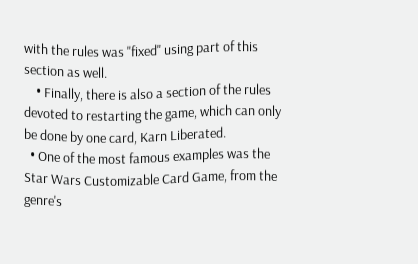with the rules was "fixed" using part of this section as well.
    • Finally, there is also a section of the rules devoted to restarting the game, which can only be done by one card, Karn Liberated.
  • One of the most famous examples was the Star Wars Customizable Card Game, from the genre's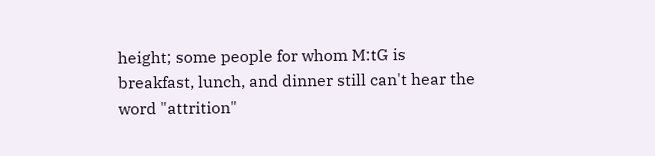height; some people for whom M:tG is breakfast, lunch, and dinner still can't hear the word "attrition"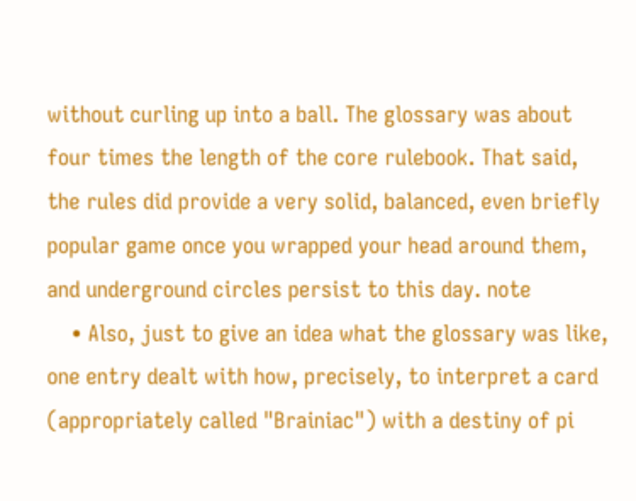without curling up into a ball. The glossary was about four times the length of the core rulebook. That said, the rules did provide a very solid, balanced, even briefly popular game once you wrapped your head around them, and underground circles persist to this day. note
    • Also, just to give an idea what the glossary was like, one entry dealt with how, precisely, to interpret a card (appropriately called "Brainiac") with a destiny of pi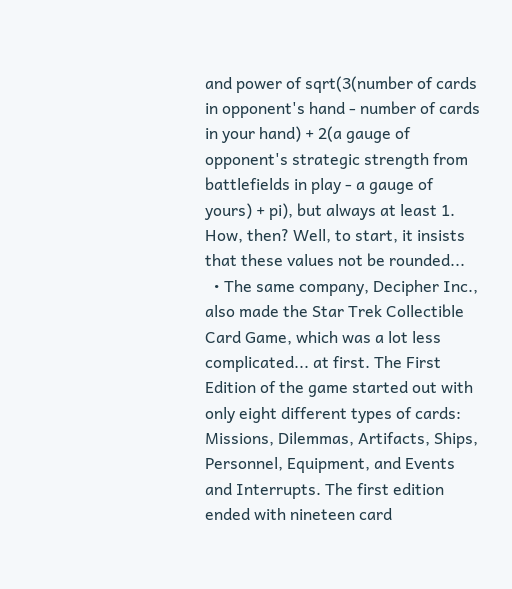and power of sqrt(3(number of cards in opponent's hand - number of cards in your hand) + 2(a gauge of opponent's strategic strength from battlefields in play - a gauge of yours) + pi), but always at least 1. How, then? Well, to start, it insists that these values not be rounded...
  • The same company, Decipher Inc., also made the Star Trek Collectible Card Game, which was a lot less complicated... at first. The First Edition of the game started out with only eight different types of cards: Missions, Dilemmas, Artifacts, Ships, Personnel, Equipment, and Events and Interrupts. The first edition ended with nineteen card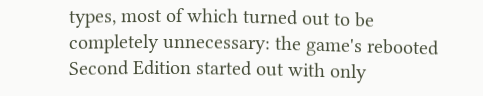types, most of which turned out to be completely unnecessary: the game's rebooted Second Edition started out with only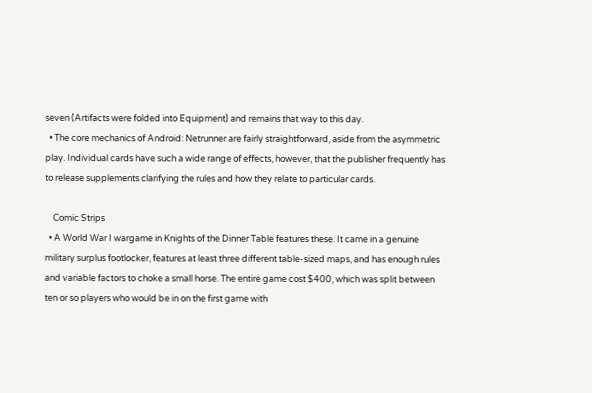seven (Artifacts were folded into Equipment) and remains that way to this day.
  • The core mechanics of Android: Netrunner are fairly straightforward, aside from the asymmetric play. Individual cards have such a wide range of effects, however, that the publisher frequently has to release supplements clarifying the rules and how they relate to particular cards.

    Comic Strips
  • A World War I wargame in Knights of the Dinner Table features these. It came in a genuine military surplus footlocker, features at least three different table-sized maps, and has enough rules and variable factors to choke a small horse. The entire game cost $400, which was split between ten or so players who would be in on the first game with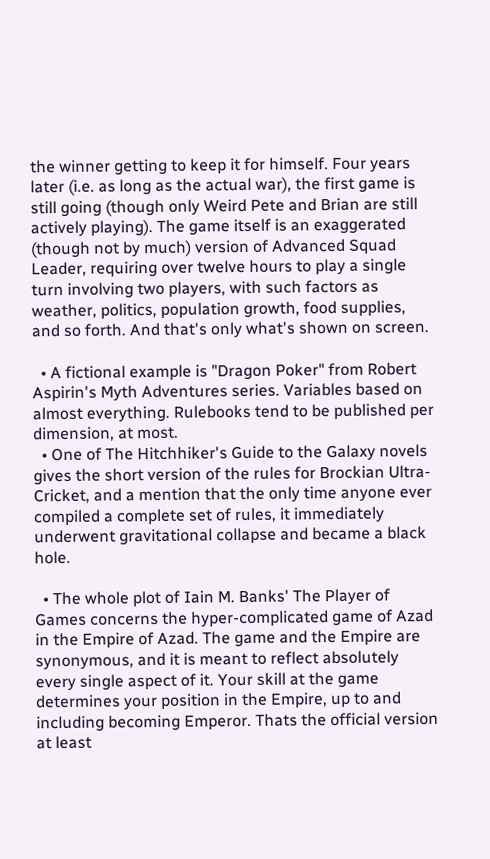the winner getting to keep it for himself. Four years later (i.e. as long as the actual war), the first game is still going (though only Weird Pete and Brian are still actively playing). The game itself is an exaggerated (though not by much) version of Advanced Squad Leader, requiring over twelve hours to play a single turn involving two players, with such factors as weather, politics, population growth, food supplies, and so forth. And that's only what's shown on screen.

  • A fictional example is "Dragon Poker" from Robert Aspirin's Myth Adventures series. Variables based on almost everything. Rulebooks tend to be published per dimension, at most.
  • One of The Hitchhiker's Guide to the Galaxy novels gives the short version of the rules for Brockian Ultra-Cricket, and a mention that the only time anyone ever compiled a complete set of rules, it immediately underwent gravitational collapse and became a black hole.

  • The whole plot of Iain M. Banks' The Player of Games concerns the hyper-complicated game of Azad in the Empire of Azad. The game and the Empire are synonymous, and it is meant to reflect absolutely every single aspect of it. Your skill at the game determines your position in the Empire, up to and including becoming Emperor. Thats the official version at least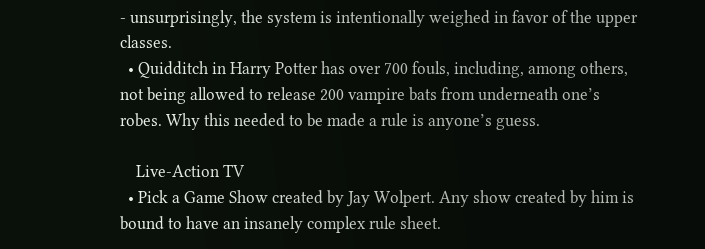- unsurprisingly, the system is intentionally weighed in favor of the upper classes.
  • Quidditch in Harry Potter has over 700 fouls, including, among others, not being allowed to release 200 vampire bats from underneath one’s robes. Why this needed to be made a rule is anyone’s guess.

    Live-Action TV
  • Pick a Game Show created by Jay Wolpert. Any show created by him is bound to have an insanely complex rule sheet.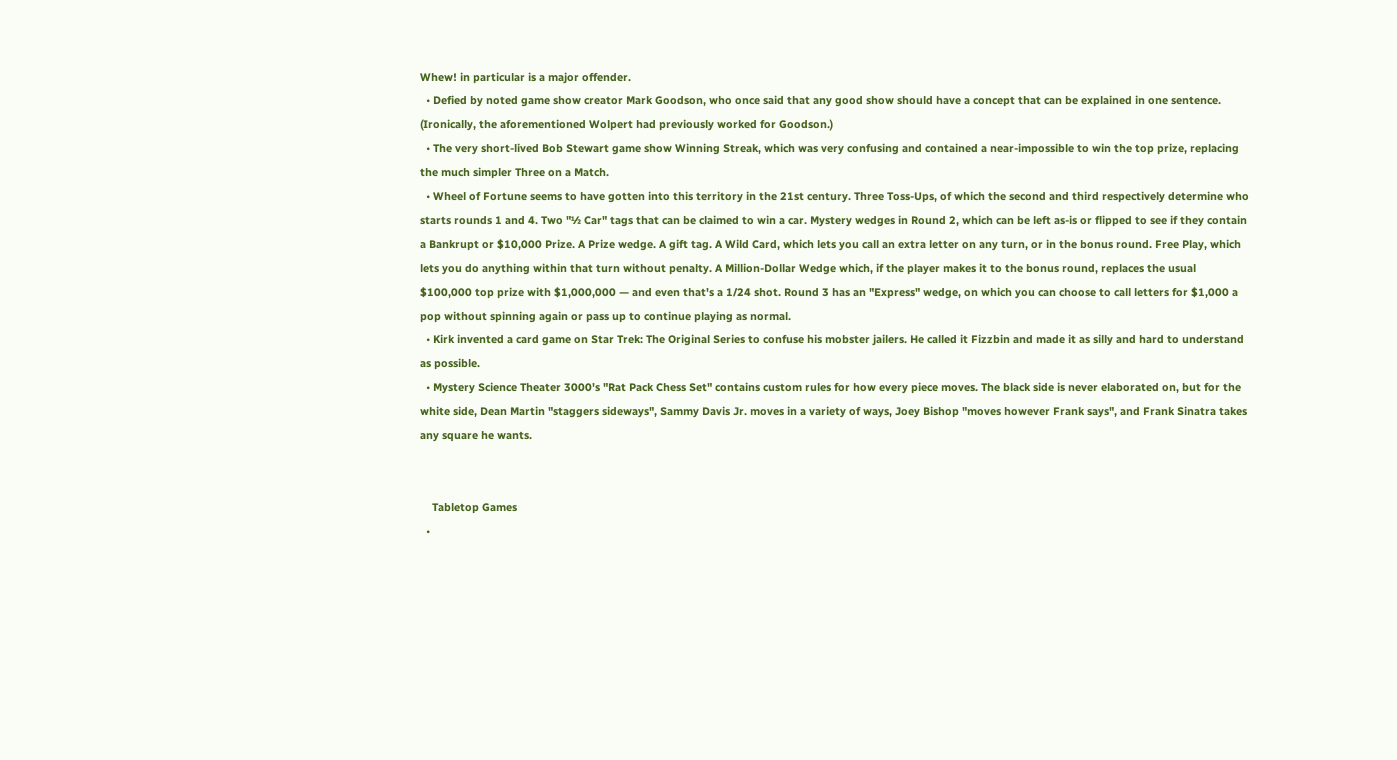Whew! in particular is a major offender.
  • Defied by noted game show creator Mark Goodson, who once said that any good show should have a concept that can be explained in one sentence. (Ironically, the aforementioned Wolpert had previously worked for Goodson.)
  • The very short-lived Bob Stewart game show Winning Streak, which was very confusing and contained a near-impossible to win the top prize, replacing the much simpler Three on a Match.
  • Wheel of Fortune seems to have gotten into this territory in the 21st century. Three Toss-Ups, of which the second and third respectively determine who starts rounds 1 and 4. Two "½ Car" tags that can be claimed to win a car. Mystery wedges in Round 2, which can be left as-is or flipped to see if they contain a Bankrupt or $10,000 Prize. A Prize wedge. A gift tag. A Wild Card, which lets you call an extra letter on any turn, or in the bonus round. Free Play, which lets you do anything within that turn without penalty. A Million-Dollar Wedge which, if the player makes it to the bonus round, replaces the usual $100,000 top prize with $1,000,000 — and even that's a 1/24 shot. Round 3 has an "Express" wedge, on which you can choose to call letters for $1,000 a pop without spinning again or pass up to continue playing as normal.
  • Kirk invented a card game on Star Trek: The Original Series to confuse his mobster jailers. He called it Fizzbin and made it as silly and hard to understand as possible.
  • Mystery Science Theater 3000's "Rat Pack Chess Set" contains custom rules for how every piece moves. The black side is never elaborated on, but for the white side, Dean Martin "staggers sideways", Sammy Davis Jr. moves in a variety of ways, Joey Bishop "moves however Frank says", and Frank Sinatra takes any square he wants.


    Tabletop Games
  •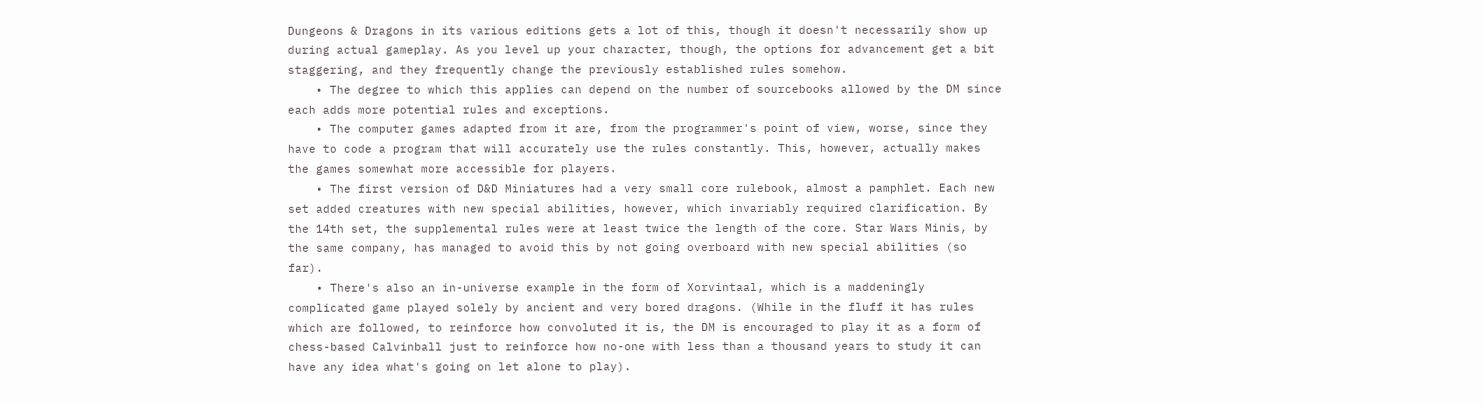Dungeons & Dragons in its various editions gets a lot of this, though it doesn't necessarily show up during actual gameplay. As you level up your character, though, the options for advancement get a bit staggering, and they frequently change the previously established rules somehow.
    • The degree to which this applies can depend on the number of sourcebooks allowed by the DM since each adds more potential rules and exceptions.
    • The computer games adapted from it are, from the programmer's point of view, worse, since they have to code a program that will accurately use the rules constantly. This, however, actually makes the games somewhat more accessible for players.
    • The first version of D&D Miniatures had a very small core rulebook, almost a pamphlet. Each new set added creatures with new special abilities, however, which invariably required clarification. By the 14th set, the supplemental rules were at least twice the length of the core. Star Wars Minis, by the same company, has managed to avoid this by not going overboard with new special abilities (so far).
    • There's also an in-universe example in the form of Xorvintaal, which is a maddeningly complicated game played solely by ancient and very bored dragons. (While in the fluff it has rules which are followed, to reinforce how convoluted it is, the DM is encouraged to play it as a form of chess-based Calvinball just to reinforce how no-one with less than a thousand years to study it can have any idea what's going on let alone to play).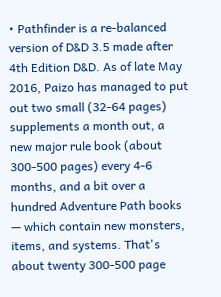• Pathfinder is a re-balanced version of D&D 3.5 made after 4th Edition D&D. As of late May 2016, Paizo has managed to put out two small (32-64 pages) supplements a month out, a new major rule book (about 300-500 pages) every 4-6 months, and a bit over a hundred Adventure Path books — which contain new monsters, items, and systems. That's about twenty 300-500 page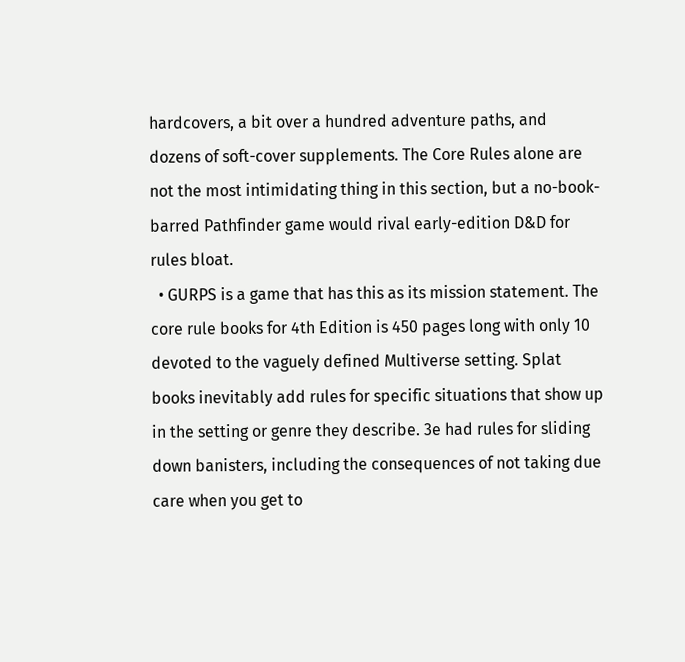hardcovers, a bit over a hundred adventure paths, and dozens of soft-cover supplements. The Core Rules alone are not the most intimidating thing in this section, but a no-book-barred Pathfinder game would rival early-edition D&D for rules bloat.
  • GURPS is a game that has this as its mission statement. The core rule books for 4th Edition is 450 pages long with only 10 devoted to the vaguely defined Multiverse setting. Splat books inevitably add rules for specific situations that show up in the setting or genre they describe. 3e had rules for sliding down banisters, including the consequences of not taking due care when you get to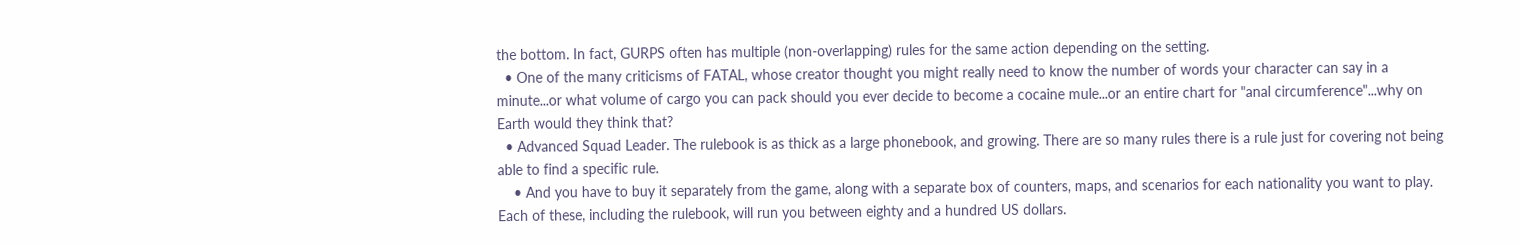the bottom. In fact, GURPS often has multiple (non-overlapping) rules for the same action depending on the setting.
  • One of the many criticisms of FATAL, whose creator thought you might really need to know the number of words your character can say in a minute...or what volume of cargo you can pack should you ever decide to become a cocaine mule...or an entire chart for "anal circumference"...why on Earth would they think that?
  • Advanced Squad Leader. The rulebook is as thick as a large phonebook, and growing. There are so many rules there is a rule just for covering not being able to find a specific rule.
    • And you have to buy it separately from the game, along with a separate box of counters, maps, and scenarios for each nationality you want to play. Each of these, including the rulebook, will run you between eighty and a hundred US dollars.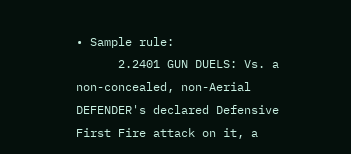• Sample rule:
      2.2401 GUN DUELS: Vs. a non-concealed, non-Aerial DEFENDER's declared Defensive First Fire attack on it, a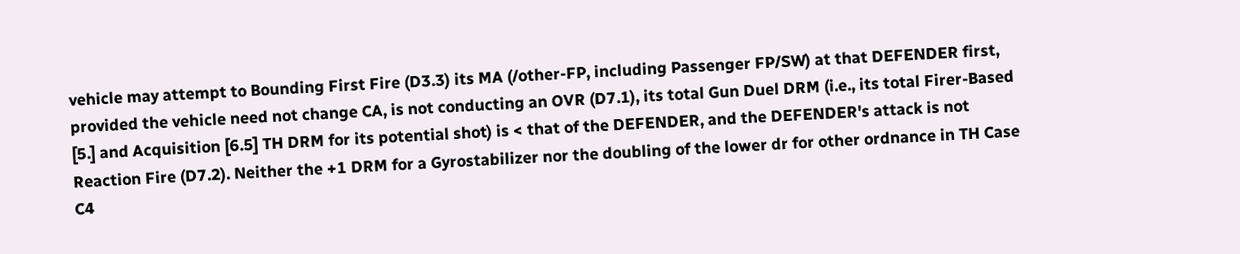vehicle may attempt to Bounding First Fire (D3.3) its MA (/other-FP, including Passenger FP/SW) at that DEFENDER first, provided the vehicle need not change CA, is not conducting an OVR (D7.1), its total Gun Duel DRM (i.e., its total Firer-Based [5.] and Acquisition [6.5] TH DRM for its potential shot) is < that of the DEFENDER, and the DEFENDER's attack is not Reaction Fire (D7.2). Neither the +1 DRM for a Gyrostabilizer nor the doubling of the lower dr for other ordnance in TH Case C4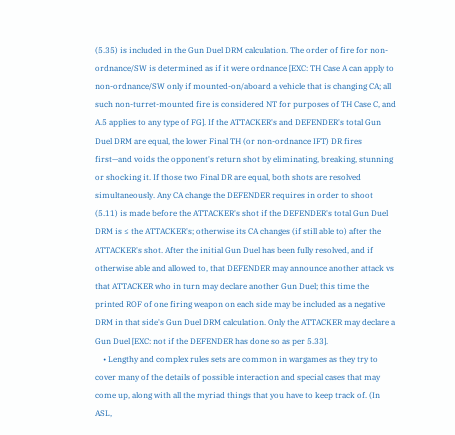(5.35) is included in the Gun Duel DRM calculation. The order of fire for non-ordnance/SW is determined as if it were ordnance [EXC: TH Case A can apply to non-ordnance/SW only if mounted-on/aboard a vehicle that is changing CA; all such non-turret-mounted fire is considered NT for purposes of TH Case C, and A.5 applies to any type of FG]. If the ATTACKER's and DEFENDER's total Gun Duel DRM are equal, the lower Final TH (or non-ordnance IFT) DR fires first—and voids the opponent's return shot by eliminating, breaking, stunning or shocking it. If those two Final DR are equal, both shots are resolved simultaneously. Any CA change the DEFENDER requires in order to shoot (5.11) is made before the ATTACKER's shot if the DEFENDER's total Gun Duel DRM is ≤ the ATTACKER's; otherwise its CA changes (if still able to) after the ATTACKER's shot. After the initial Gun Duel has been fully resolved, and if otherwise able and allowed to, that DEFENDER may announce another attack vs that ATTACKER who in turn may declare another Gun Duel; this time the printed ROF of one firing weapon on each side may be included as a negative DRM in that side's Gun Duel DRM calculation. Only the ATTACKER may declare a Gun Duel [EXC: not if the DEFENDER has done so as per 5.33].
    • Lengthy and complex rules sets are common in wargames as they try to cover many of the details of possible interaction and special cases that may come up, along with all the myriad things that you have to keep track of. (In ASL,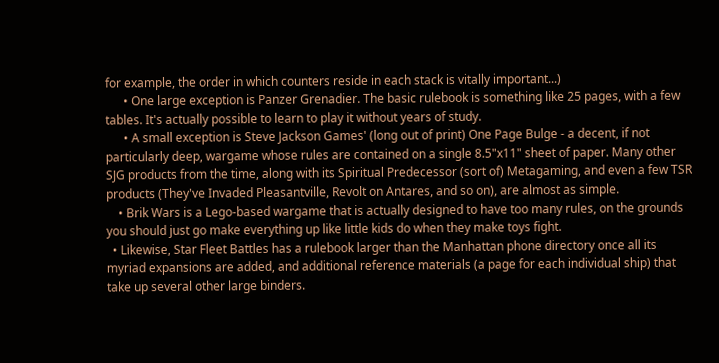for example, the order in which counters reside in each stack is vitally important...)
      • One large exception is Panzer Grenadier. The basic rulebook is something like 25 pages, with a few tables. It's actually possible to learn to play it without years of study.
      • A small exception is Steve Jackson Games' (long out of print) One Page Bulge - a decent, if not particularly deep, wargame whose rules are contained on a single 8.5"x11" sheet of paper. Many other SJG products from the time, along with its Spiritual Predecessor (sort of) Metagaming, and even a few TSR products (They've Invaded Pleasantville, Revolt on Antares, and so on), are almost as simple.
    • Brik Wars is a Lego-based wargame that is actually designed to have too many rules, on the grounds you should just go make everything up like little kids do when they make toys fight.
  • Likewise, Star Fleet Battles has a rulebook larger than the Manhattan phone directory once all its myriad expansions are added, and additional reference materials (a page for each individual ship) that take up several other large binders.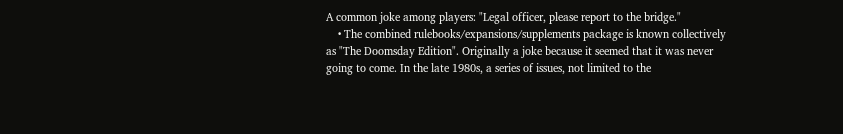A common joke among players: "Legal officer, please report to the bridge."
    • The combined rulebooks/expansions/supplements package is known collectively as "The Doomsday Edition". Originally a joke because it seemed that it was never going to come. In the late 1980s, a series of issues, not limited to the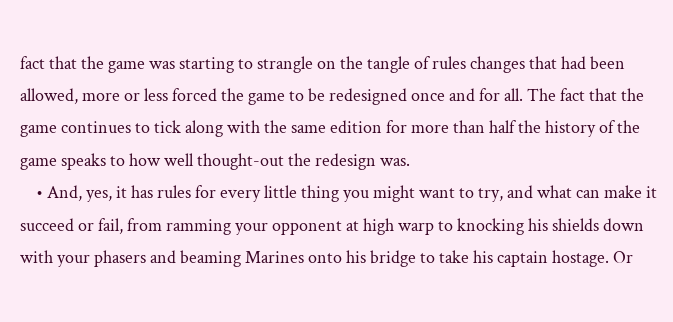fact that the game was starting to strangle on the tangle of rules changes that had been allowed, more or less forced the game to be redesigned once and for all. The fact that the game continues to tick along with the same edition for more than half the history of the game speaks to how well thought-out the redesign was.
    • And, yes, it has rules for every little thing you might want to try, and what can make it succeed or fail, from ramming your opponent at high warp to knocking his shields down with your phasers and beaming Marines onto his bridge to take his captain hostage. Or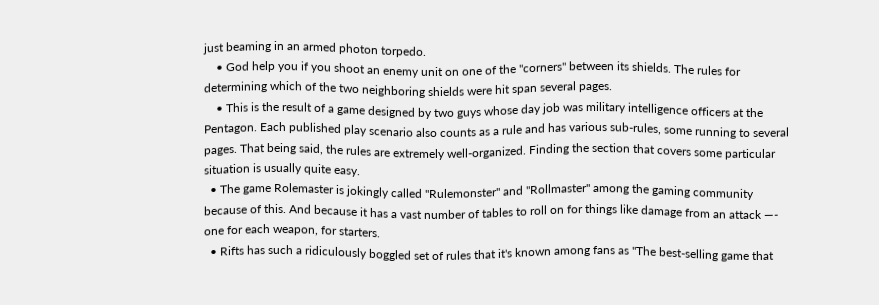just beaming in an armed photon torpedo.
    • God help you if you shoot an enemy unit on one of the "corners" between its shields. The rules for determining which of the two neighboring shields were hit span several pages.
    • This is the result of a game designed by two guys whose day job was military intelligence officers at the Pentagon. Each published play scenario also counts as a rule and has various sub-rules, some running to several pages. That being said, the rules are extremely well-organized. Finding the section that covers some particular situation is usually quite easy.
  • The game Rolemaster is jokingly called "Rulemonster" and "Rollmaster" among the gaming community because of this. And because it has a vast number of tables to roll on for things like damage from an attack —- one for each weapon, for starters.
  • Rifts has such a ridiculously boggled set of rules that it's known among fans as "The best-selling game that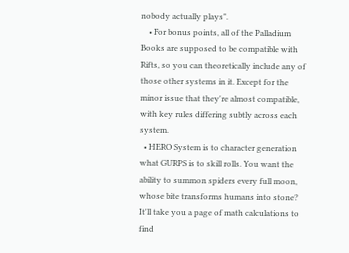nobody actually plays".
    • For bonus points, all of the Palladium Books are supposed to be compatible with Rifts, so you can theoretically include any of those other systems in it. Except for the minor issue that they're almost compatible, with key rules differing subtly across each system.
  • HERO System is to character generation what GURPS is to skill rolls. You want the ability to summon spiders every full moon, whose bite transforms humans into stone? It'll take you a page of math calculations to find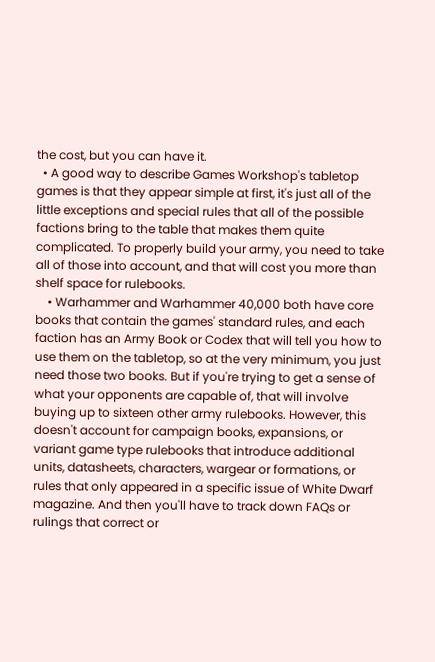the cost, but you can have it.
  • A good way to describe Games Workshop's tabletop games is that they appear simple at first, it's just all of the little exceptions and special rules that all of the possible factions bring to the table that makes them quite complicated. To properly build your army, you need to take all of those into account, and that will cost you more than shelf space for rulebooks.
    • Warhammer and Warhammer 40,000 both have core books that contain the games' standard rules, and each faction has an Army Book or Codex that will tell you how to use them on the tabletop, so at the very minimum, you just need those two books. But if you're trying to get a sense of what your opponents are capable of, that will involve buying up to sixteen other army rulebooks. However, this doesn't account for campaign books, expansions, or variant game type rulebooks that introduce additional units, datasheets, characters, wargear or formations, or rules that only appeared in a specific issue of White Dwarf magazine. And then you'll have to track down FAQs or rulings that correct or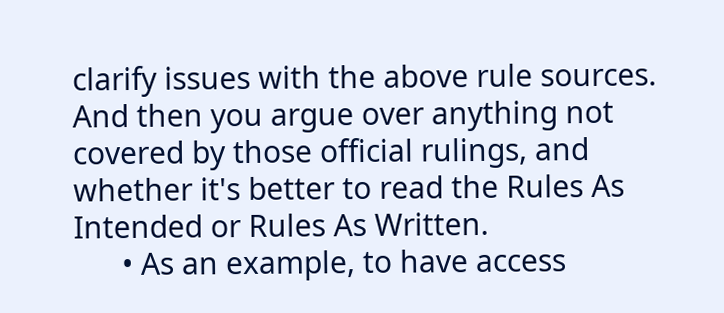clarify issues with the above rule sources. And then you argue over anything not covered by those official rulings, and whether it's better to read the Rules As Intended or Rules As Written.
      • As an example, to have access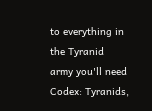to everything in the Tyranid army you'll need Codex: Tyranids,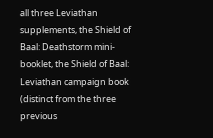all three Leviathan supplements, the Shield of Baal: Deathstorm mini-booklet, the Shield of Baal: Leviathan campaign book (distinct from the three previous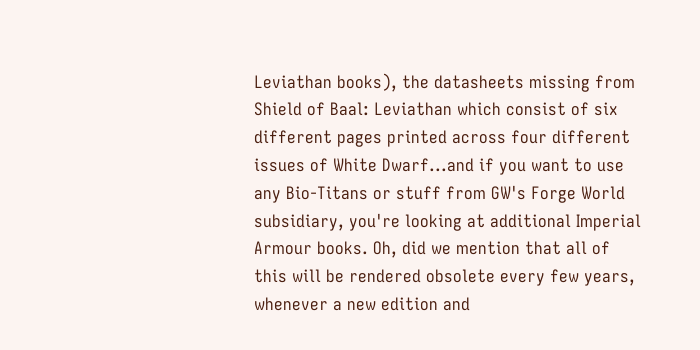Leviathan books), the datasheets missing from Shield of Baal: Leviathan which consist of six different pages printed across four different issues of White Dwarf...and if you want to use any Bio-Titans or stuff from GW's Forge World subsidiary, you're looking at additional Imperial Armour books. Oh, did we mention that all of this will be rendered obsolete every few years, whenever a new edition and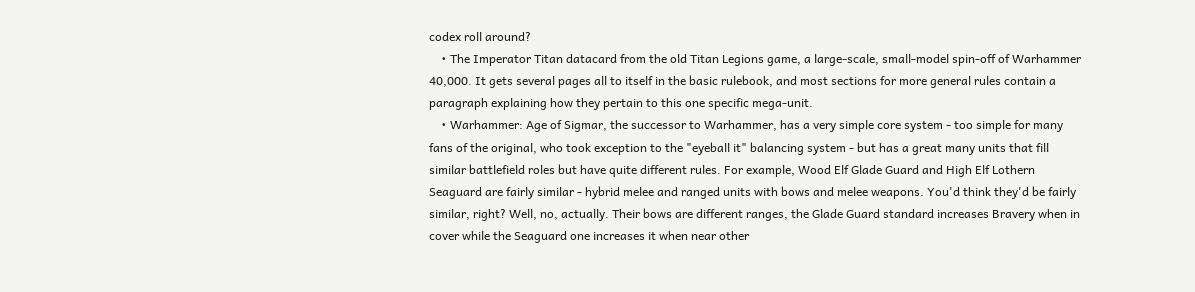codex roll around?
    • The Imperator Titan datacard from the old Titan Legions game, a large-scale, small-model spin-off of Warhammer 40,000. It gets several pages all to itself in the basic rulebook, and most sections for more general rules contain a paragraph explaining how they pertain to this one specific mega-unit.
    • Warhammer: Age of Sigmar, the successor to Warhammer, has a very simple core system - too simple for many fans of the original, who took exception to the "eyeball it" balancing system - but has a great many units that fill similar battlefield roles but have quite different rules. For example, Wood Elf Glade Guard and High Elf Lothern Seaguard are fairly similar - hybrid melee and ranged units with bows and melee weapons. You'd think they'd be fairly similar, right? Well, no, actually. Their bows are different ranges, the Glade Guard standard increases Bravery when in cover while the Seaguard one increases it when near other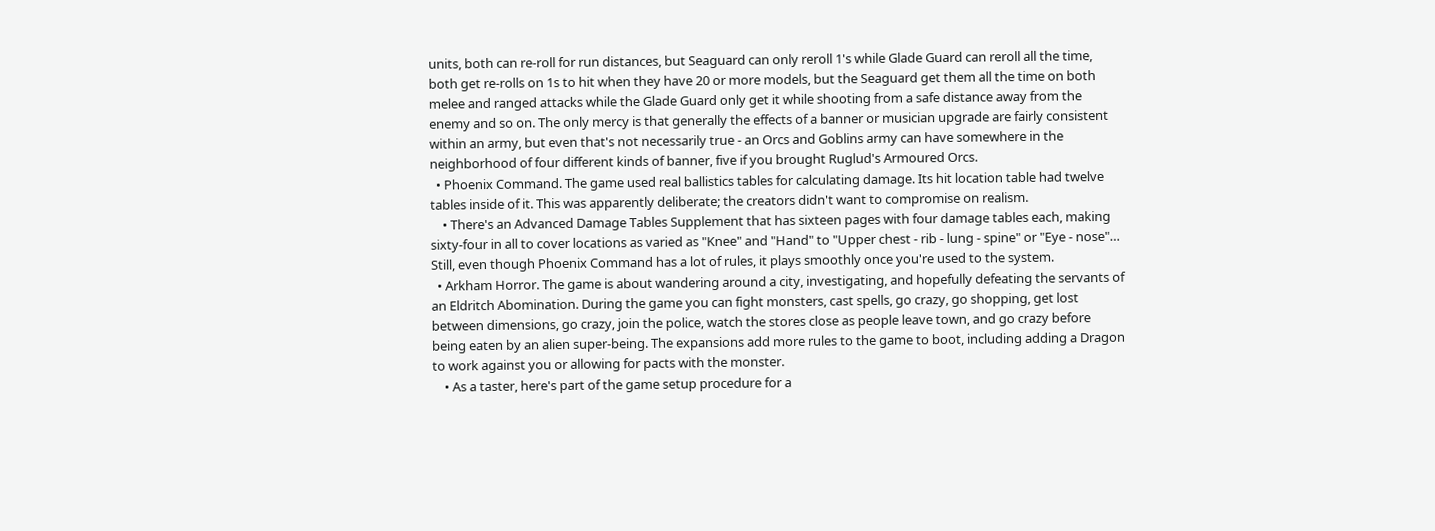units, both can re-roll for run distances, but Seaguard can only reroll 1's while Glade Guard can reroll all the time, both get re-rolls on 1s to hit when they have 20 or more models, but the Seaguard get them all the time on both melee and ranged attacks while the Glade Guard only get it while shooting from a safe distance away from the enemy and so on. The only mercy is that generally the effects of a banner or musician upgrade are fairly consistent within an army, but even that's not necessarily true - an Orcs and Goblins army can have somewhere in the neighborhood of four different kinds of banner, five if you brought Ruglud's Armoured Orcs.
  • Phoenix Command. The game used real ballistics tables for calculating damage. Its hit location table had twelve tables inside of it. This was apparently deliberate; the creators didn't want to compromise on realism.
    • There's an Advanced Damage Tables Supplement that has sixteen pages with four damage tables each, making sixty-four in all to cover locations as varied as "Knee" and "Hand" to "Upper chest - rib - lung - spine" or "Eye - nose"… Still, even though Phoenix Command has a lot of rules, it plays smoothly once you're used to the system.
  • Arkham Horror. The game is about wandering around a city, investigating, and hopefully defeating the servants of an Eldritch Abomination. During the game you can fight monsters, cast spells, go crazy, go shopping, get lost between dimensions, go crazy, join the police, watch the stores close as people leave town, and go crazy before being eaten by an alien super-being. The expansions add more rules to the game to boot, including adding a Dragon to work against you or allowing for pacts with the monster.
    • As a taster, here's part of the game setup procedure for a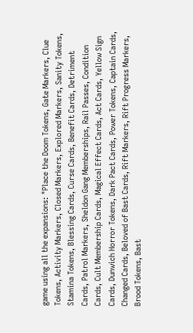game using all the expansions: "Place the Doom Tokens, Gate Markers, Clue Tokens, Activity Markers, Closed Markers, Explored Markers, Sanity Tokens, Stamina Tokens, Blessing Cards, Curse Cards, Benefit Cards, Detriment Cards, Patrol Markers, Sheldon Gang Memberships, Rail Passes, Condition Cards, Cult Membership Cards, Magical Effect Cards, Act Cards, Yellow Sign Cards, Dunwich Horror Tokens, Dark Pact Cards, Power Tokens, Captain Cards, Changed Cards, Beloved of Bast Cards, Rift Markers, Rift Progress Markers, Brood Tokens, Bast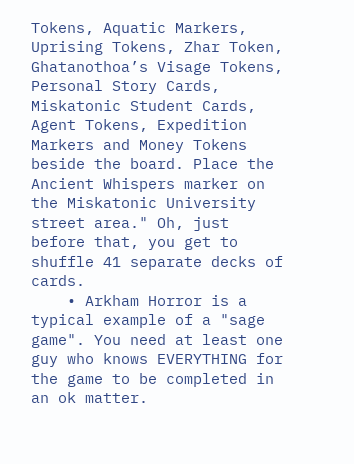Tokens, Aquatic Markers, Uprising Tokens, Zhar Token, Ghatanothoa’s Visage Tokens, Personal Story Cards, Miskatonic Student Cards, Agent Tokens, Expedition Markers and Money Tokens beside the board. Place the Ancient Whispers marker on the Miskatonic University street area." Oh, just before that, you get to shuffle 41 separate decks of cards.
    • Arkham Horror is a typical example of a "sage game". You need at least one guy who knows EVERYTHING for the game to be completed in an ok matter.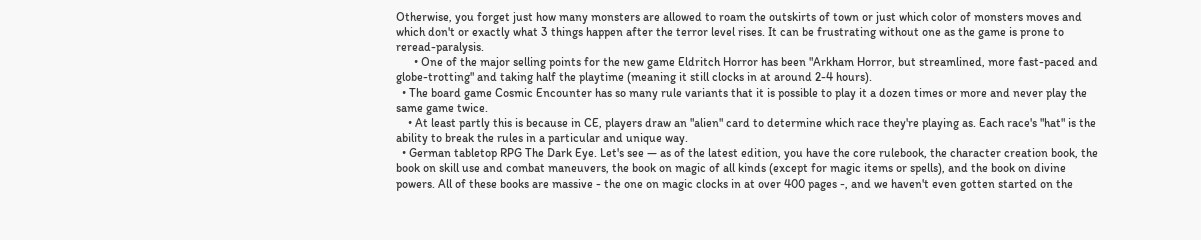Otherwise, you forget just how many monsters are allowed to roam the outskirts of town or just which color of monsters moves and which don't or exactly what 3 things happen after the terror level rises. It can be frustrating without one as the game is prone to reread-paralysis.
      • One of the major selling points for the new game Eldritch Horror has been "Arkham Horror, but streamlined, more fast-paced and globe-trotting" and taking half the playtime (meaning it still clocks in at around 2-4 hours).
  • The board game Cosmic Encounter has so many rule variants that it is possible to play it a dozen times or more and never play the same game twice.
    • At least partly this is because in CE, players draw an "alien" card to determine which race they're playing as. Each race's "hat" is the ability to break the rules in a particular and unique way.
  • German tabletop RPG The Dark Eye. Let's see — as of the latest edition, you have the core rulebook, the character creation book, the book on skill use and combat maneuvers, the book on magic of all kinds (except for magic items or spells), and the book on divine powers. All of these books are massive - the one on magic clocks in at over 400 pages -, and we haven't even gotten started on the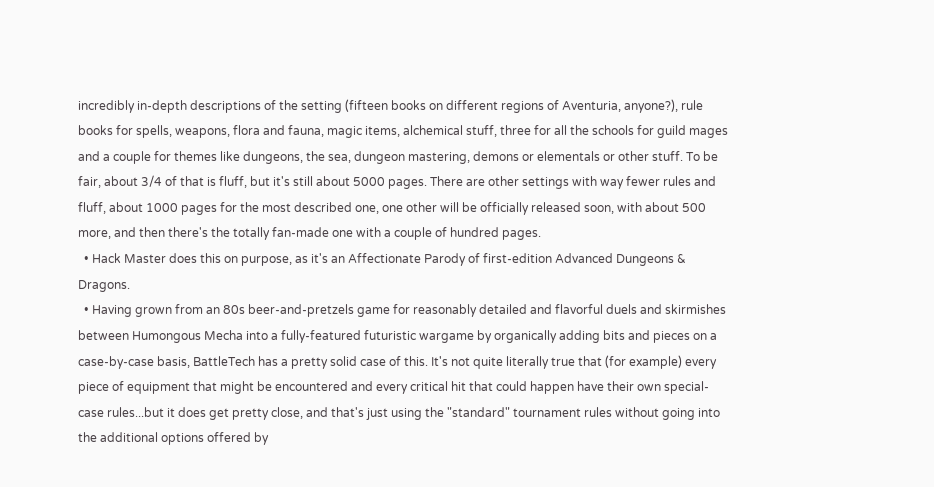incredibly in-depth descriptions of the setting (fifteen books on different regions of Aventuria, anyone?), rule books for spells, weapons, flora and fauna, magic items, alchemical stuff, three for all the schools for guild mages and a couple for themes like dungeons, the sea, dungeon mastering, demons or elementals or other stuff. To be fair, about 3/4 of that is fluff, but it's still about 5000 pages. There are other settings with way fewer rules and fluff, about 1000 pages for the most described one, one other will be officially released soon, with about 500 more, and then there's the totally fan-made one with a couple of hundred pages.
  • Hack Master does this on purpose, as it's an Affectionate Parody of first-edition Advanced Dungeons & Dragons.
  • Having grown from an 80s beer-and-pretzels game for reasonably detailed and flavorful duels and skirmishes between Humongous Mecha into a fully-featured futuristic wargame by organically adding bits and pieces on a case-by-case basis, BattleTech has a pretty solid case of this. It's not quite literally true that (for example) every piece of equipment that might be encountered and every critical hit that could happen have their own special-case rules...but it does get pretty close, and that's just using the "standard" tournament rules without going into the additional options offered by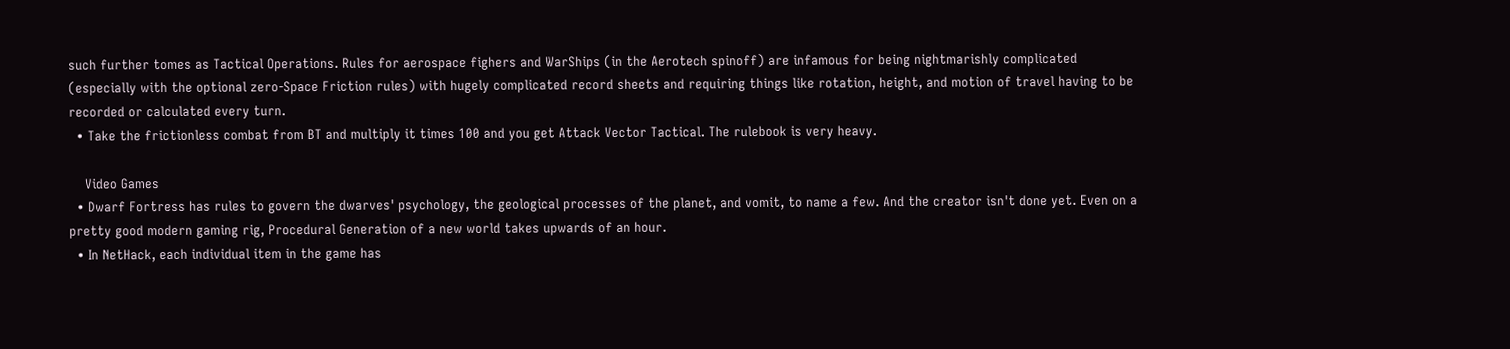such further tomes as Tactical Operations. Rules for aerospace fighers and WarShips (in the Aerotech spinoff) are infamous for being nightmarishly complicated (especially with the optional zero-Space Friction rules) with hugely complicated record sheets and requiring things like rotation, height, and motion of travel having to be recorded or calculated every turn.
  • Take the frictionless combat from BT and multiply it times 100 and you get Attack Vector Tactical. The rulebook is very heavy.

    Video Games
  • Dwarf Fortress has rules to govern the dwarves' psychology, the geological processes of the planet, and vomit, to name a few. And the creator isn't done yet. Even on a pretty good modern gaming rig, Procedural Generation of a new world takes upwards of an hour.
  • In NetHack, each individual item in the game has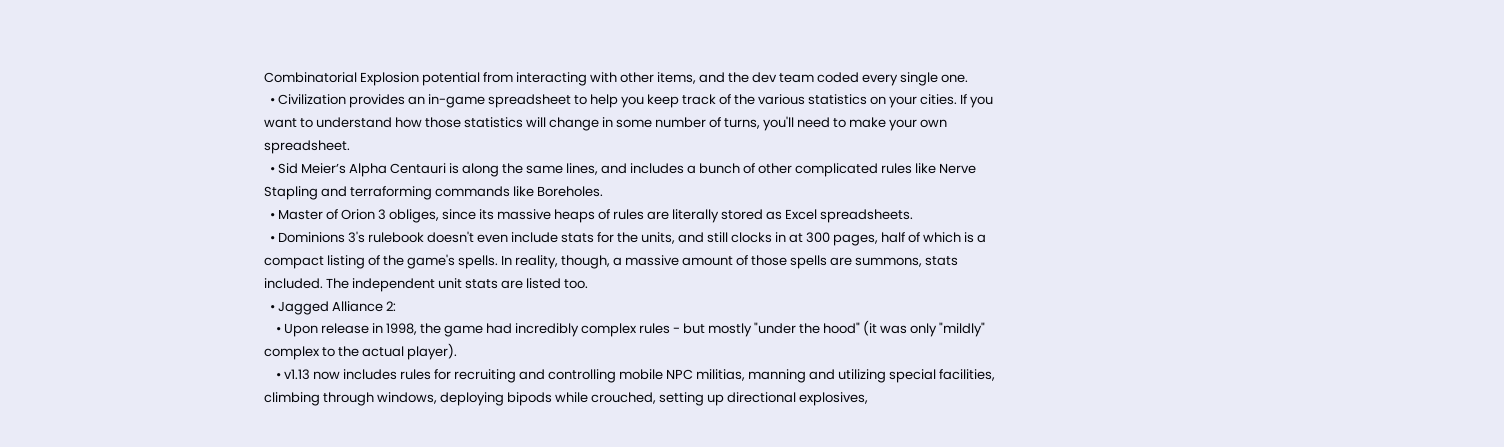Combinatorial Explosion potential from interacting with other items, and the dev team coded every single one.
  • Civilization provides an in-game spreadsheet to help you keep track of the various statistics on your cities. If you want to understand how those statistics will change in some number of turns, you'll need to make your own spreadsheet.
  • Sid Meier’s Alpha Centauri is along the same lines, and includes a bunch of other complicated rules like Nerve Stapling and terraforming commands like Boreholes.
  • Master of Orion 3 obliges, since its massive heaps of rules are literally stored as Excel spreadsheets.
  • Dominions 3's rulebook doesn't even include stats for the units, and still clocks in at 300 pages, half of which is a compact listing of the game's spells. In reality, though, a massive amount of those spells are summons, stats included. The independent unit stats are listed too.
  • Jagged Alliance 2:
    • Upon release in 1998, the game had incredibly complex rules - but mostly "under the hood" (it was only "mildly" complex to the actual player).
    • v1.13 now includes rules for recruiting and controlling mobile NPC militias, manning and utilizing special facilities, climbing through windows, deploying bipods while crouched, setting up directional explosives,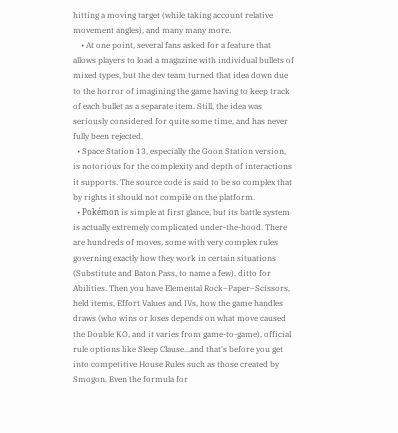hitting a moving target (while taking account relative movement angles), and many many more.
    • At one point, several fans asked for a feature that allows players to load a magazine with individual bullets of mixed types, but the dev team turned that idea down due to the horror of imagining the game having to keep track of each bullet as a separate item. Still, the idea was seriously considered for quite some time, and has never fully been rejected.
  • Space Station 13, especially the Goon Station version, is notorious for the complexity and depth of interactions it supports. The source code is said to be so complex that by rights it should not compile on the platform.
  • Pokémon is simple at first glance, but its battle system is actually extremely complicated under-the-hood. There are hundreds of moves, some with very complex rules governing exactly how they work in certain situations (Substitute and Baton Pass, to name a few), ditto for Abilities. Then you have Elemental Rock–Paper–Scissors, held items, Effort Values and IVs, how the game handles draws (who wins or loses depends on what move caused the Double KO, and it varies from game-to-game), official rule options like Sleep Clause...and that's before you get into competitive House Rules such as those created by Smogon. Even the formula for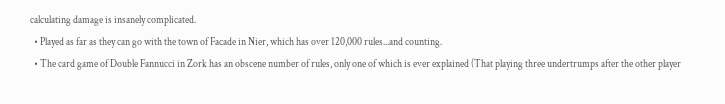calculating damage is insanely complicated.
  • Played as far as they can go with the town of Facade in Nier, which has over 120,000 rules...and counting.
  • The card game of Double Fannucci in Zork has an obscene number of rules, only one of which is ever explained (That playing three undertrumps after the other player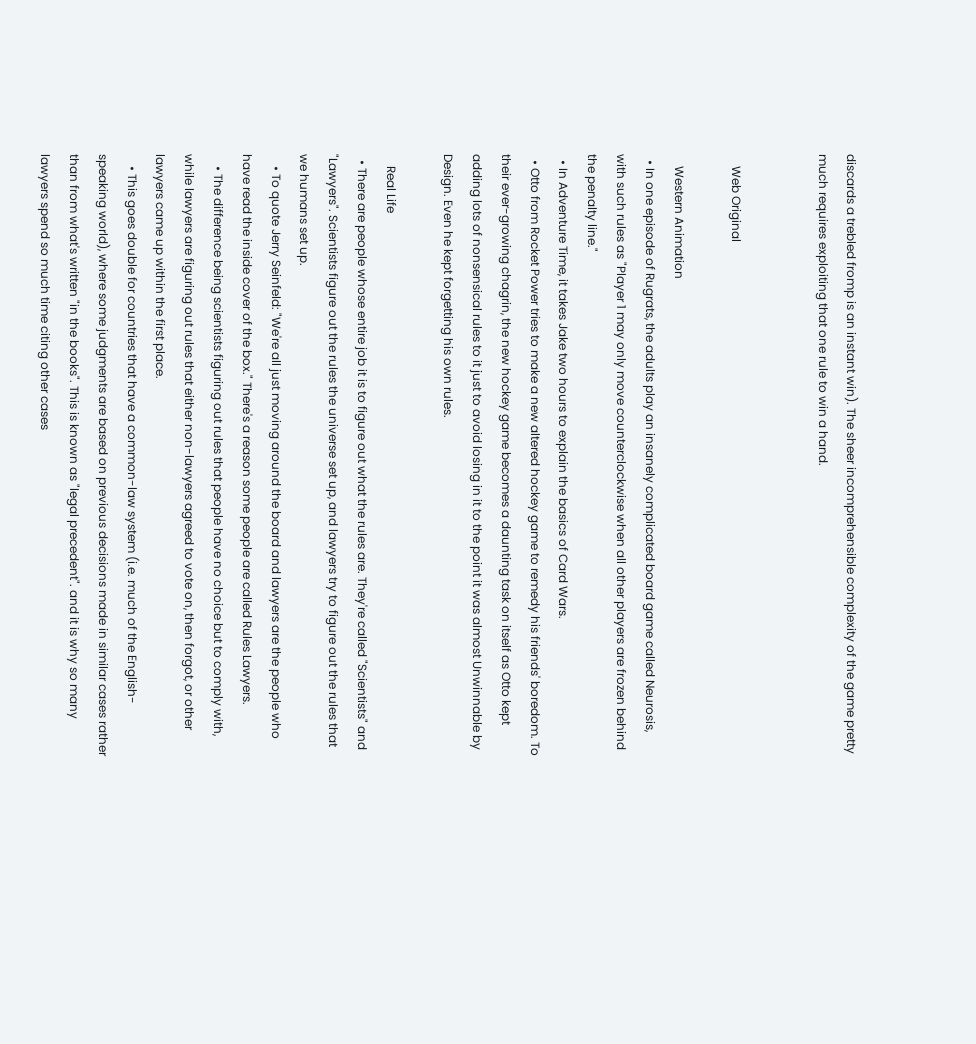discards a trebled fromp is an instant win). The sheer incomprehensible complexity of the game pretty much requires exploiting that one rule to win a hand.


    Web Original

    Western Animation
  • In one episode of Rugrats, the adults play an insanely complicated board game called Neurosis, with such rules as "Player 1 may only move counterclockwise when all other players are frozen behind the penalty line."
  • In Adventure Time, it takes Jake two hours to explain the basics of Card Wars.
  • Otto from Rocket Power tries to make a new altered hockey game to remedy his friends' boredom. To their ever-growing chagrin, the new hockey game becomes a daunting task on itself as Otto kept adding lots of nonsensical rules to it just to avoid losing in it to the point it was almost Unwinnable by Design. Even he kept forgetting his own rules.

    Real Life
  • There are people whose entire job it is to figure out what the rules are. They're called "Scientists" and "Lawyers". Scientists figure out the rules the universe set up, and lawyers try to figure out the rules that we humans set up.
    • To quote Jerry Seinfeld: "We're all just moving around the board and lawyers are the people who have read the inside cover of the box." There's a reason some people are called Rules Lawyers.
    • The difference being scientists figuring out rules that people have no choice but to comply with, while lawyers are figuring out rules that either non-lawyers agreed to vote on, then forgot, or other lawyers came up within the first place.
    • This goes double for countries that have a common-law system (i.e. much of the English-speaking world), where some judgments are based on previous decisions made in similar cases rather than from what's written "in the books". This is known as "legal precedent". and it is why so many lawyers spend so much time citing other cases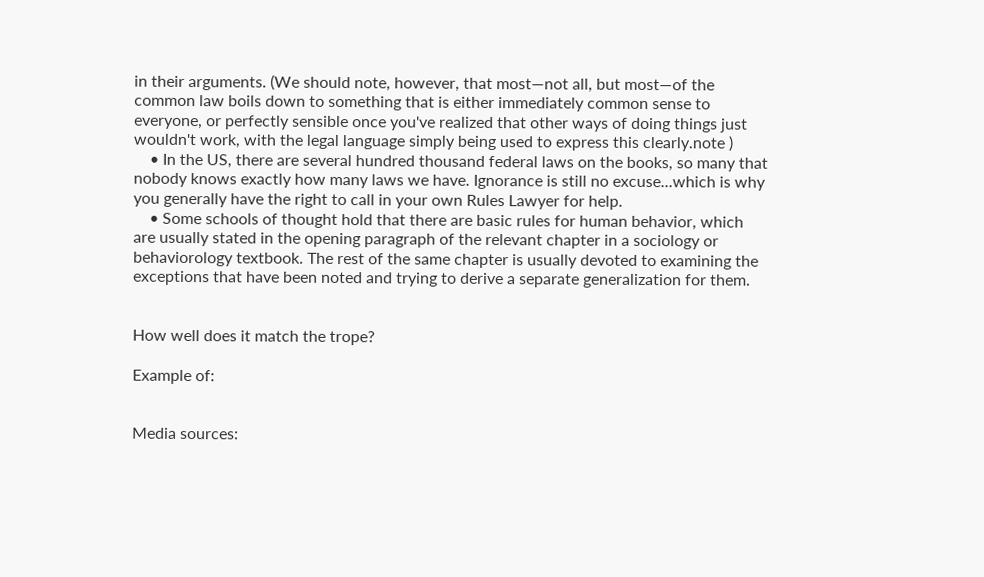in their arguments. (We should note, however, that most—not all, but most—of the common law boils down to something that is either immediately common sense to everyone, or perfectly sensible once you've realized that other ways of doing things just wouldn't work, with the legal language simply being used to express this clearly.note )
    • In the US, there are several hundred thousand federal laws on the books, so many that nobody knows exactly how many laws we have. Ignorance is still no excuse...which is why you generally have the right to call in your own Rules Lawyer for help.
    • Some schools of thought hold that there are basic rules for human behavior, which are usually stated in the opening paragraph of the relevant chapter in a sociology or behaviorology textbook. The rest of the same chapter is usually devoted to examining the exceptions that have been noted and trying to derive a separate generalization for them.


How well does it match the trope?

Example of:


Media sources: